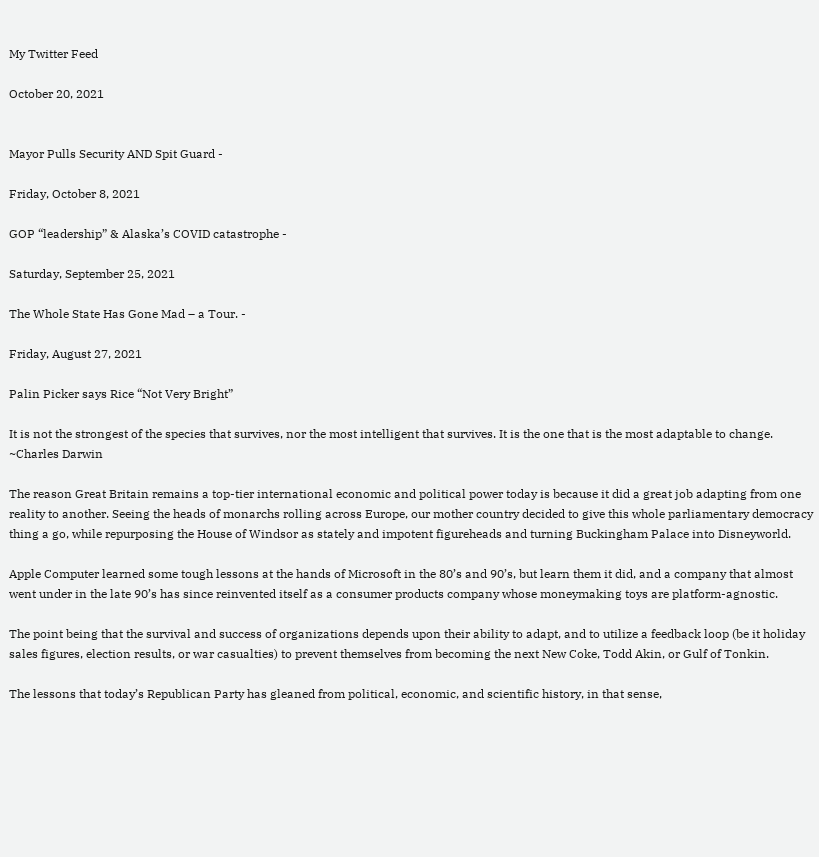My Twitter Feed

October 20, 2021


Mayor Pulls Security AND Spit Guard -

Friday, October 8, 2021

GOP “leadership” & Alaska’s COVID catastrophe -

Saturday, September 25, 2021

The Whole State Has Gone Mad – a Tour. -

Friday, August 27, 2021

Palin Picker says Rice “Not Very Bright”

It is not the strongest of the species that survives, nor the most intelligent that survives. It is the one that is the most adaptable to change. ~Charles Darwin

The reason Great Britain remains a top-tier international economic and political power today is because it did a great job adapting from one reality to another. Seeing the heads of monarchs rolling across Europe, our mother country decided to give this whole parliamentary democracy thing a go, while repurposing the House of Windsor as stately and impotent figureheads and turning Buckingham Palace into Disneyworld.

Apple Computer learned some tough lessons at the hands of Microsoft in the 80’s and 90’s, but learn them it did, and a company that almost went under in the late 90’s has since reinvented itself as a consumer products company whose moneymaking toys are platform-agnostic.

The point being that the survival and success of organizations depends upon their ability to adapt, and to utilize a feedback loop (be it holiday sales figures, election results, or war casualties) to prevent themselves from becoming the next New Coke, Todd Akin, or Gulf of Tonkin.

The lessons that today’s Republican Party has gleaned from political, economic, and scientific history, in that sense,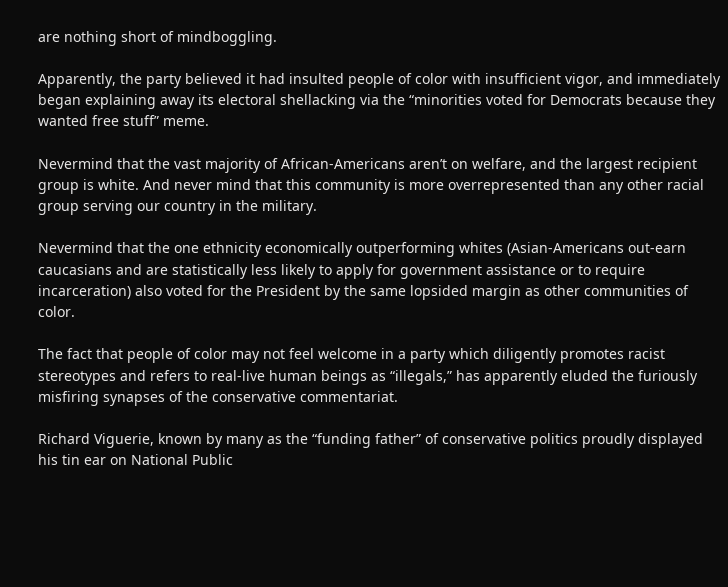are nothing short of mindboggling.

Apparently, the party believed it had insulted people of color with insufficient vigor, and immediately began explaining away its electoral shellacking via the “minorities voted for Democrats because they wanted free stuff” meme.

Nevermind that the vast majority of African-Americans aren’t on welfare, and the largest recipient group is white. And never mind that this community is more overrepresented than any other racial group serving our country in the military.

Nevermind that the one ethnicity economically outperforming whites (Asian-Americans out-earn caucasians and are statistically less likely to apply for government assistance or to require incarceration) also voted for the President by the same lopsided margin as other communities of color.

The fact that people of color may not feel welcome in a party which diligently promotes racist stereotypes and refers to real-live human beings as “illegals,” has apparently eluded the furiously misfiring synapses of the conservative commentariat.

Richard Viguerie, known by many as the “funding father” of conservative politics proudly displayed his tin ear on National Public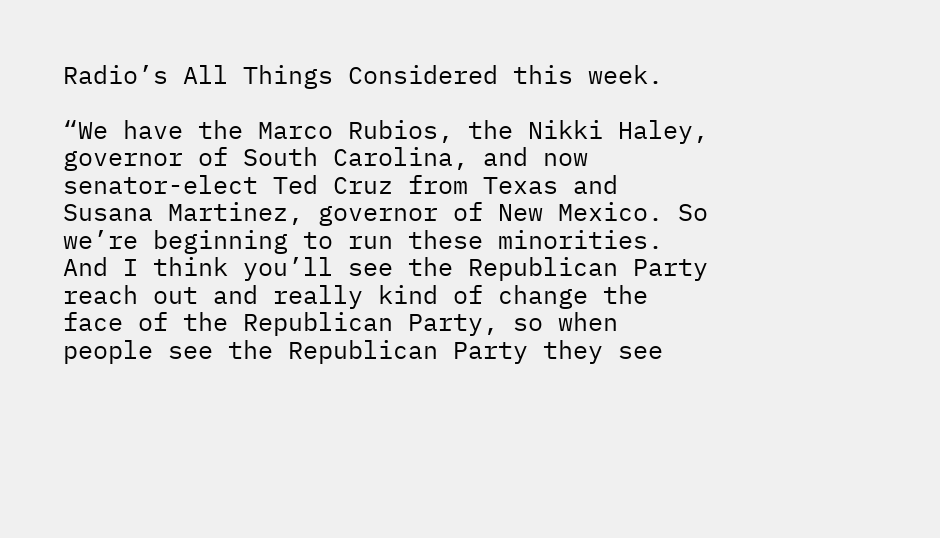Radio’s All Things Considered this week.

“We have the Marco Rubios, the Nikki Haley, governor of South Carolina, and now senator-elect Ted Cruz from Texas and Susana Martinez, governor of New Mexico. So we’re beginning to run these minorities. And I think you’ll see the Republican Party reach out and really kind of change the face of the Republican Party, so when people see the Republican Party they see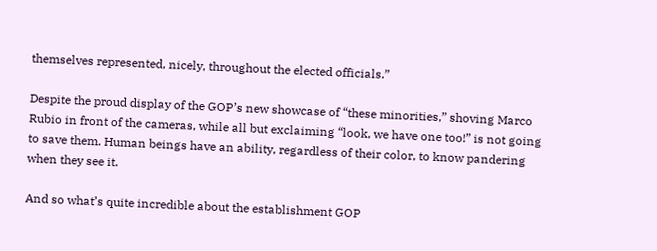themselves represented, nicely, throughout the elected officials.”

Despite the proud display of the GOP’s new showcase of “these minorities,” shoving Marco Rubio in front of the cameras, while all but exclaiming “look, we have one too!” is not going to save them. Human beings have an ability, regardless of their color, to know pandering when they see it.

And so what’s quite incredible about the establishment GOP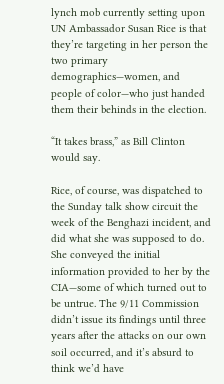lynch mob currently setting upon UN Ambassador Susan Rice is that they’re targeting in her person the two primary demographics—women, and people of color—who just handed them their behinds in the election.

“It takes brass,” as Bill Clinton would say.

Rice, of course, was dispatched to the Sunday talk show circuit the week of the Benghazi incident, and did what she was supposed to do. She conveyed the initial information provided to her by the CIA—some of which turned out to be untrue. The 9/11 Commission didn’t issue its findings until three years after the attacks on our own soil occurred, and it’s absurd to think we’d have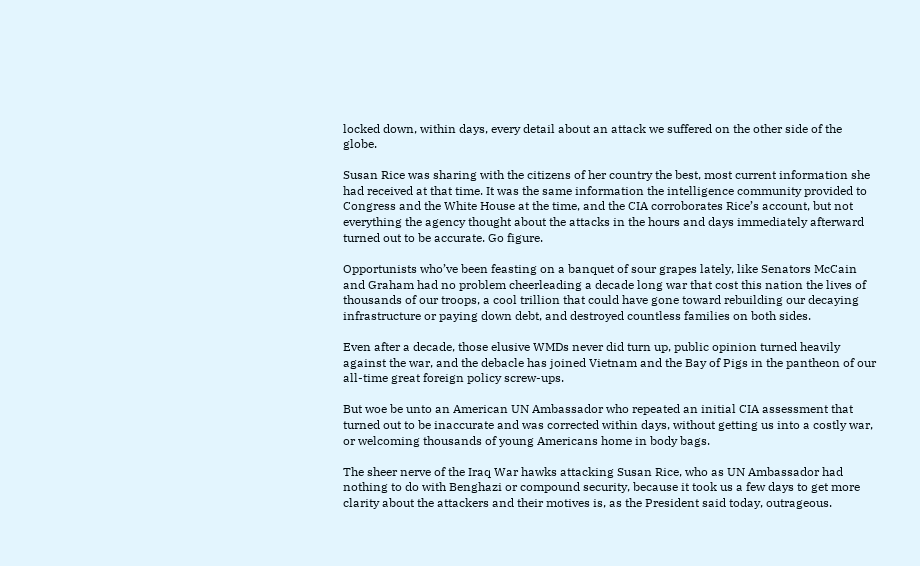locked down, within days, every detail about an attack we suffered on the other side of the globe.

Susan Rice was sharing with the citizens of her country the best, most current information she had received at that time. It was the same information the intelligence community provided to Congress and the White House at the time, and the CIA corroborates Rice’s account, but not everything the agency thought about the attacks in the hours and days immediately afterward turned out to be accurate. Go figure.

Opportunists who’ve been feasting on a banquet of sour grapes lately, like Senators McCain and Graham had no problem cheerleading a decade long war that cost this nation the lives of thousands of our troops, a cool trillion that could have gone toward rebuilding our decaying infrastructure or paying down debt, and destroyed countless families on both sides.

Even after a decade, those elusive WMDs never did turn up, public opinion turned heavily against the war, and the debacle has joined Vietnam and the Bay of Pigs in the pantheon of our all-time great foreign policy screw-ups.

But woe be unto an American UN Ambassador who repeated an initial CIA assessment that turned out to be inaccurate and was corrected within days, without getting us into a costly war, or welcoming thousands of young Americans home in body bags.

The sheer nerve of the Iraq War hawks attacking Susan Rice, who as UN Ambassador had nothing to do with Benghazi or compound security, because it took us a few days to get more clarity about the attackers and their motives is, as the President said today, outrageous.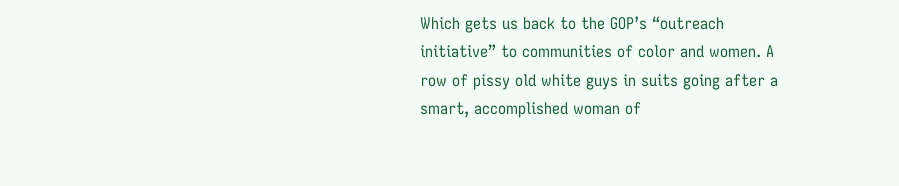Which gets us back to the GOP’s “outreach initiative” to communities of color and women. A row of pissy old white guys in suits going after a smart, accomplished woman of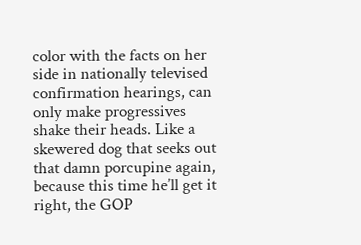color with the facts on her side in nationally televised confirmation hearings, can only make progressives shake their heads. Like a skewered dog that seeks out that damn porcupine again, because this time he’ll get it right, the GOP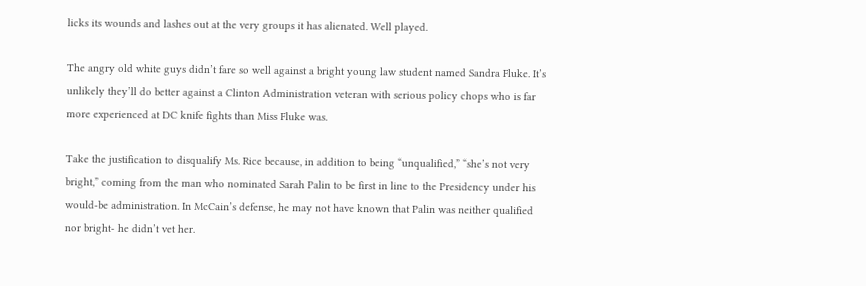licks its wounds and lashes out at the very groups it has alienated. Well played.

The angry old white guys didn’t fare so well against a bright young law student named Sandra Fluke. It’s unlikely they’ll do better against a Clinton Administration veteran with serious policy chops who is far more experienced at DC knife fights than Miss Fluke was.

Take the justification to disqualify Ms. Rice because, in addition to being “unqualified,” “she’s not very bright,” coming from the man who nominated Sarah Palin to be first in line to the Presidency under his would-be administration. In McCain’s defense, he may not have known that Palin was neither qualified nor bright- he didn’t vet her.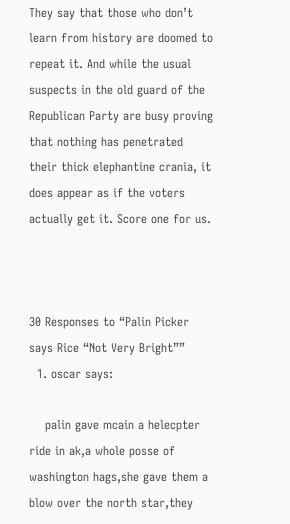They say that those who don’t learn from history are doomed to repeat it. And while the usual suspects in the old guard of the Republican Party are busy proving that nothing has penetrated their thick elephantine crania, it does appear as if the voters actually get it. Score one for us.



30 Responses to “Palin Picker says Rice “Not Very Bright””
  1. oscar says:

    palin gave mcain a helecpter ride in ak,a whole posse of washington hags,she gave them a blow over the north star,they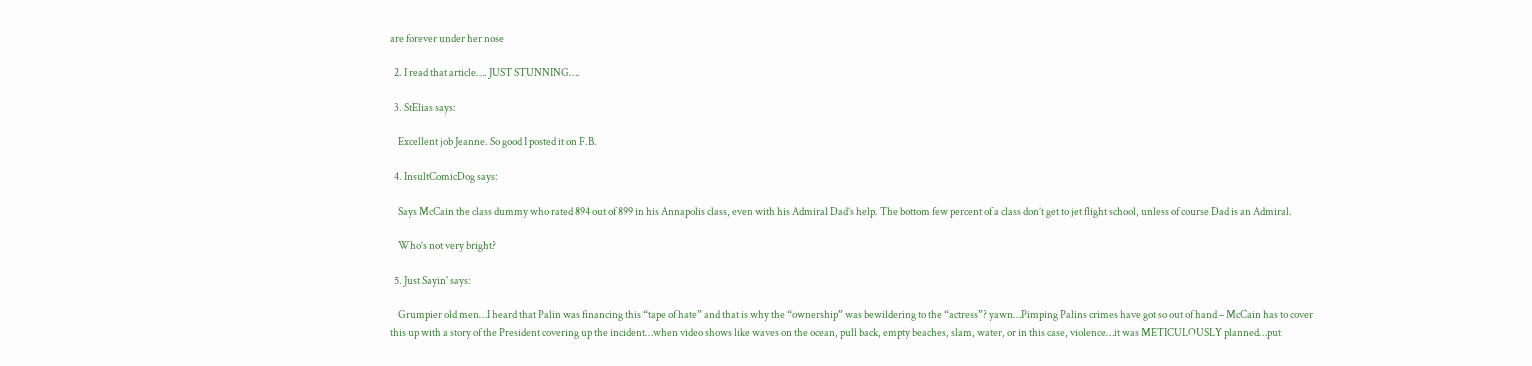are forever under her nose

  2. I read that article…. JUST STUNNING….

  3. StElias says:

    Excellent job Jeanne. So good I posted it on F.B.

  4. InsultComicDog says:

    Says McCain the class dummy who rated 894 out of 899 in his Annapolis class, even with his Admiral Dad’s help. The bottom few percent of a class don’t get to jet flight school, unless of course Dad is an Admiral.

    Who’s not very bright?

  5. Just Sayin' says:

    Grumpier old men…I heard that Palin was financing this “tape of hate” and that is why the “ownership” was bewildering to the “actress”? yawn…Pimping Palins crimes have got so out of hand – McCain has to cover this up with a story of the President covering up the incident…when video shows like waves on the ocean, pull back, empty beaches, slam, water, or in this case, violence…it was METICULOUSLY planned…put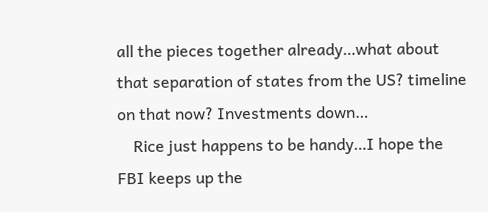all the pieces together already…what about that separation of states from the US? timeline on that now? Investments down…
    Rice just happens to be handy…I hope the FBI keeps up the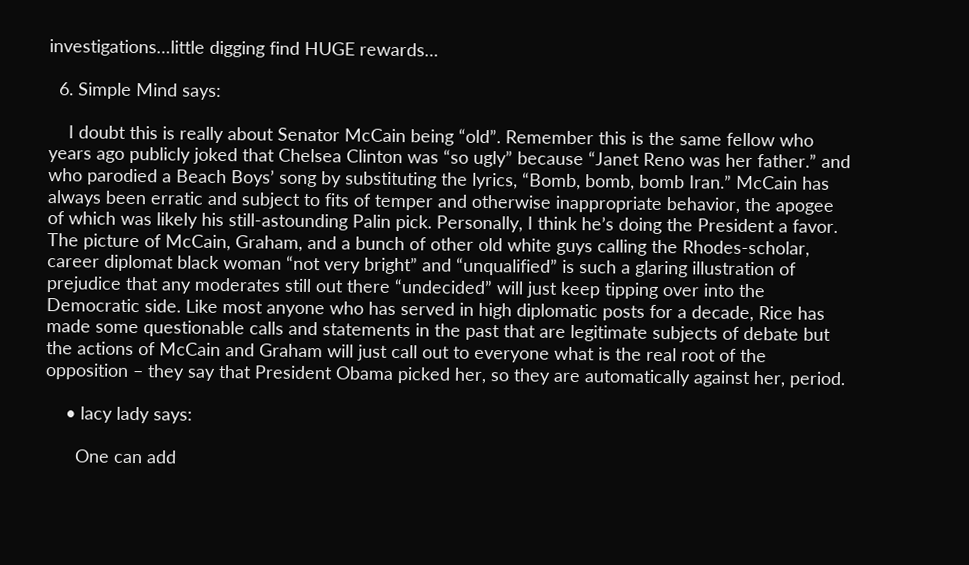investigations…little digging find HUGE rewards…

  6. Simple Mind says:

    I doubt this is really about Senator McCain being “old”. Remember this is the same fellow who years ago publicly joked that Chelsea Clinton was “so ugly” because “Janet Reno was her father.” and who parodied a Beach Boys’ song by substituting the lyrics, “Bomb, bomb, bomb Iran.” McCain has always been erratic and subject to fits of temper and otherwise inappropriate behavior, the apogee of which was likely his still-astounding Palin pick. Personally, I think he’s doing the President a favor. The picture of McCain, Graham, and a bunch of other old white guys calling the Rhodes-scholar, career diplomat black woman “not very bright” and “unqualified” is such a glaring illustration of prejudice that any moderates still out there “undecided” will just keep tipping over into the Democratic side. Like most anyone who has served in high diplomatic posts for a decade, Rice has made some questionable calls and statements in the past that are legitimate subjects of debate but the actions of McCain and Graham will just call out to everyone what is the real root of the opposition – they say that President Obama picked her, so they are automatically against her, period.

    • lacy lady says:

      One can add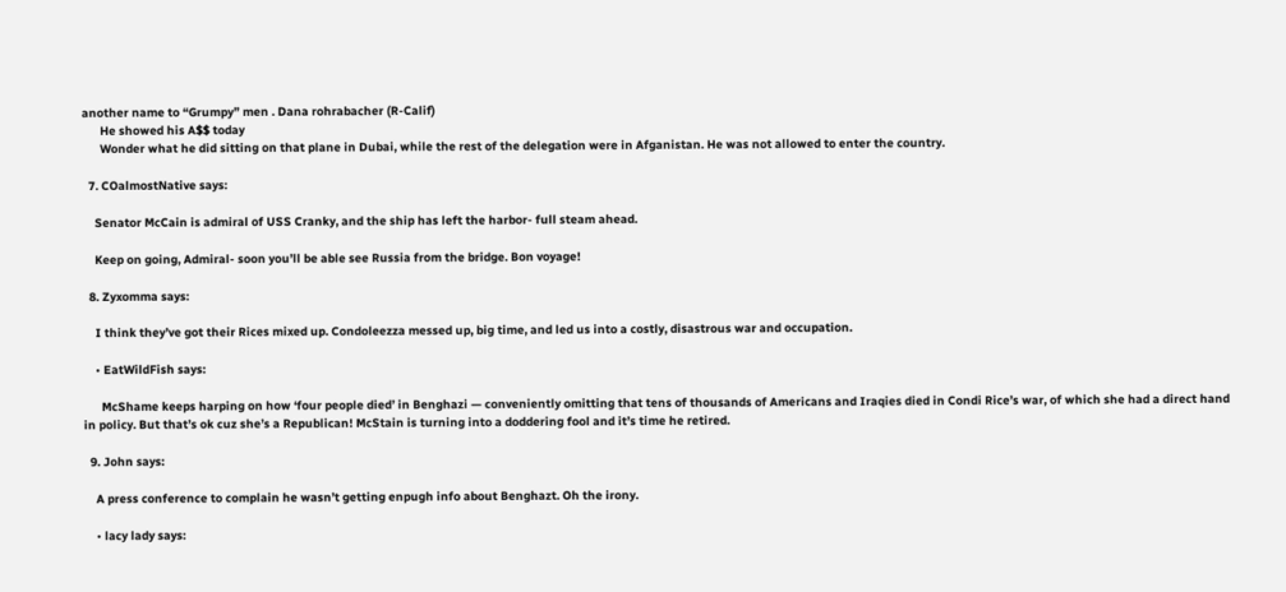another name to “Grumpy” men . Dana rohrabacher (R-Calif)
      He showed his A$$ today
      Wonder what he did sitting on that plane in Dubai, while the rest of the delegation were in Afganistan. He was not allowed to enter the country.

  7. COalmostNative says:

    Senator McCain is admiral of USS Cranky, and the ship has left the harbor- full steam ahead.

    Keep on going, Admiral- soon you’ll be able see Russia from the bridge. Bon voyage!

  8. Zyxomma says:

    I think they’ve got their Rices mixed up. Condoleezza messed up, big time, and led us into a costly, disastrous war and occupation.

    • EatWildFish says:

      McShame keeps harping on how ‘four people died’ in Benghazi — conveniently omitting that tens of thousands of Americans and Iraqies died in Condi Rice’s war, of which she had a direct hand in policy. But that’s ok cuz she’s a Republican! McStain is turning into a doddering fool and it’s time he retired.

  9. John says:

    A press conference to complain he wasn’t getting enpugh info about Benghazt. Oh the irony.

    • lacy lady says: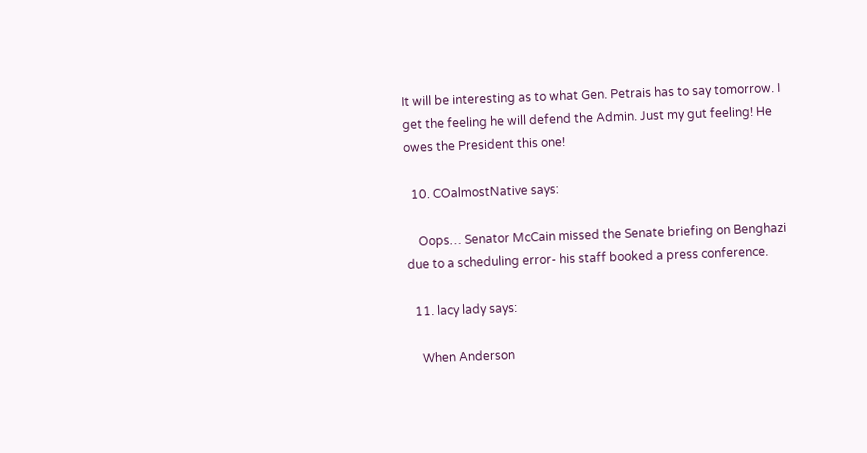It will be interesting as to what Gen. Petrais has to say tomorrow. I get the feeling he will defend the Admin. Just my gut feeling! He owes the President this one!

  10. COalmostNative says:

    Oops… Senator McCain missed the Senate briefing on Benghazi due to a scheduling error- his staff booked a press conference.

  11. lacy lady says:

    When Anderson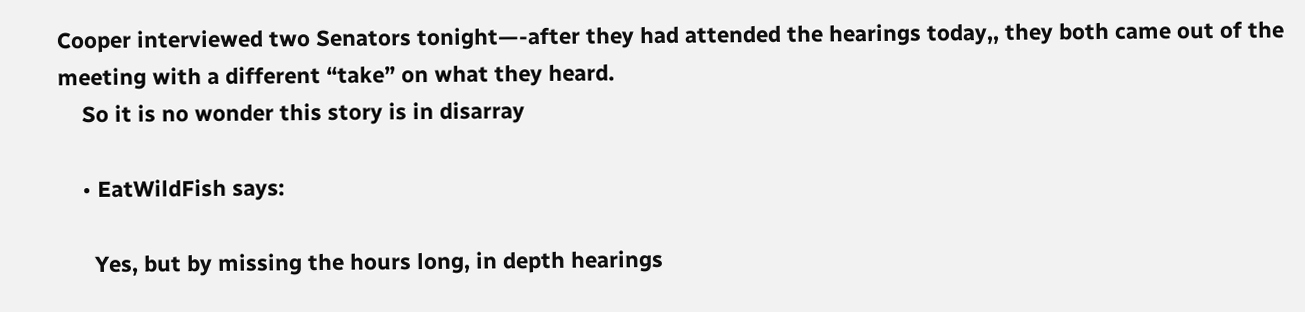Cooper interviewed two Senators tonight—-after they had attended the hearings today,, they both came out of the meeting with a different “take” on what they heard.
    So it is no wonder this story is in disarray

    • EatWildFish says:

      Yes, but by missing the hours long, in depth hearings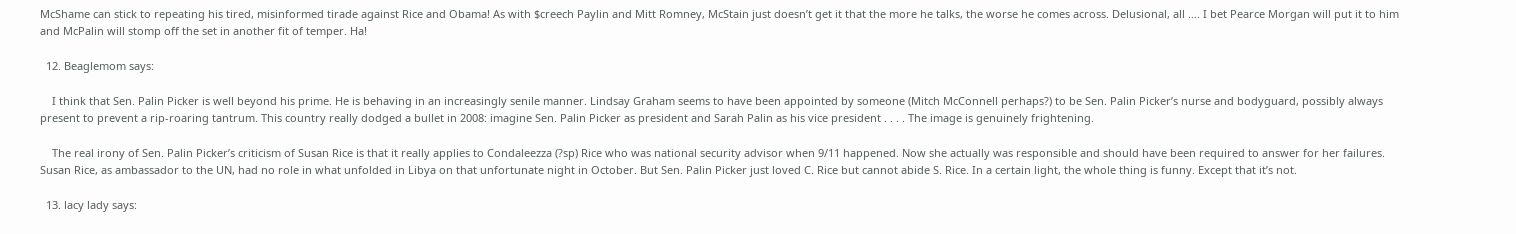McShame can stick to repeating his tired, misinformed tirade against Rice and Obama! As with $creech Paylin and Mitt Romney, McStain just doesn’t get it that the more he talks, the worse he comes across. Delusional, all …. I bet Pearce Morgan will put it to him and McPalin will stomp off the set in another fit of temper. Ha!

  12. Beaglemom says:

    I think that Sen. Palin Picker is well beyond his prime. He is behaving in an increasingly senile manner. Lindsay Graham seems to have been appointed by someone (Mitch McConnell perhaps?) to be Sen. Palin Picker’s nurse and bodyguard, possibly always present to prevent a rip-roaring tantrum. This country really dodged a bullet in 2008: imagine Sen. Palin Picker as president and Sarah Palin as his vice president . . . . The image is genuinely frightening.

    The real irony of Sen. Palin Picker’s criticism of Susan Rice is that it really applies to Condaleezza (?sp) Rice who was national security advisor when 9/11 happened. Now she actually was responsible and should have been required to answer for her failures. Susan Rice, as ambassador to the UN, had no role in what unfolded in Libya on that unfortunate night in October. But Sen. Palin Picker just loved C. Rice but cannot abide S. Rice. In a certain light, the whole thing is funny. Except that it’s not.

  13. lacy lady says: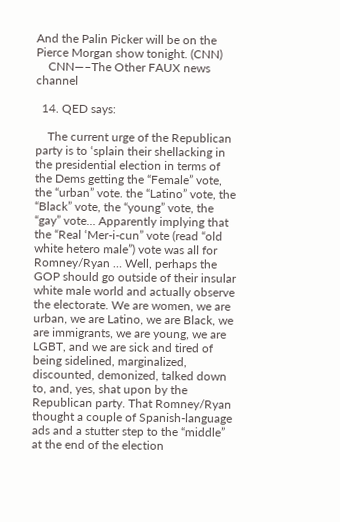And the Palin Picker will be on the Pierce Morgan show tonight. (CNN)
    CNN—–The Other FAUX news channel

  14. QED says:

    The current urge of the Republican party is to ‘splain their shellacking in the presidential election in terms of the Dems getting the “Female” vote, the “urban” vote. the “Latino” vote, the “Black” vote, the “young” vote, the “gay” vote… Apparently implying that the “Real ‘Mer-i-cun” vote (read “old white hetero male”) vote was all for Romney/Ryan … Well, perhaps the GOP should go outside of their insular white male world and actually observe the electorate. We are women, we are urban, we are Latino, we are Black, we are immigrants, we are young, we are LGBT, and we are sick and tired of being sidelined, marginalized, discounted, demonized, talked down to, and, yes, shat upon by the Republican party. That Romney/Ryan thought a couple of Spanish-language ads and a stutter step to the “middle” at the end of the election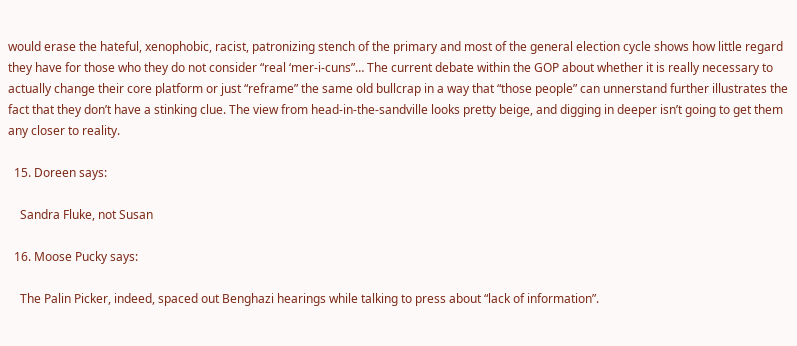would erase the hateful, xenophobic, racist, patronizing stench of the primary and most of the general election cycle shows how little regard they have for those who they do not consider “real ‘mer-i-cuns”… The current debate within the GOP about whether it is really necessary to actually change their core platform or just “reframe” the same old bullcrap in a way that “those people” can unnerstand further illustrates the fact that they don’t have a stinking clue. The view from head-in-the-sandville looks pretty beige, and digging in deeper isn’t going to get them any closer to reality.

  15. Doreen says:

    Sandra Fluke, not Susan

  16. Moose Pucky says:

    The Palin Picker, indeed, spaced out Benghazi hearings while talking to press about “lack of information”.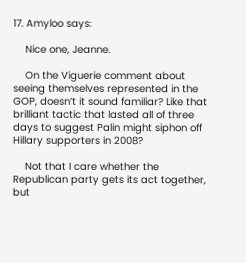17. Amyloo says:

    Nice one, Jeanne.

    On the Viguerie comment about seeing themselves represented in the GOP, doesn’t it sound familiar? Like that brilliant tactic that lasted all of three days to suggest Palin might siphon off Hillary supporters in 2008?

    Not that I care whether the Republican party gets its act together, but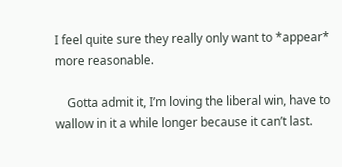I feel quite sure they really only want to *appear* more reasonable.

    Gotta admit it, I’m loving the liberal win, have to wallow in it a while longer because it can’t last.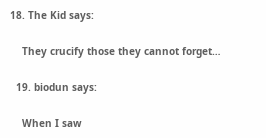18. The Kid says:

    They crucify those they cannot forget…

  19. biodun says:

    When I saw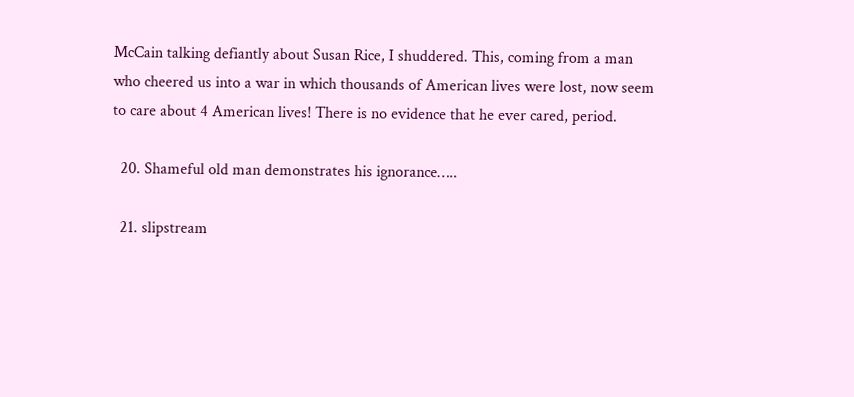McCain talking defiantly about Susan Rice, I shuddered. This, coming from a man who cheered us into a war in which thousands of American lives were lost, now seem to care about 4 American lives! There is no evidence that he ever cared, period.

  20. Shameful old man demonstrates his ignorance…..

  21. slipstream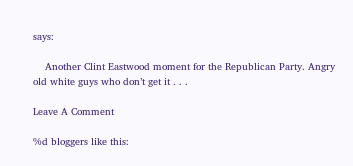says:

    Another Clint Eastwood moment for the Republican Party. Angry old white guys who don’t get it . . .

Leave A Comment

%d bloggers like this: